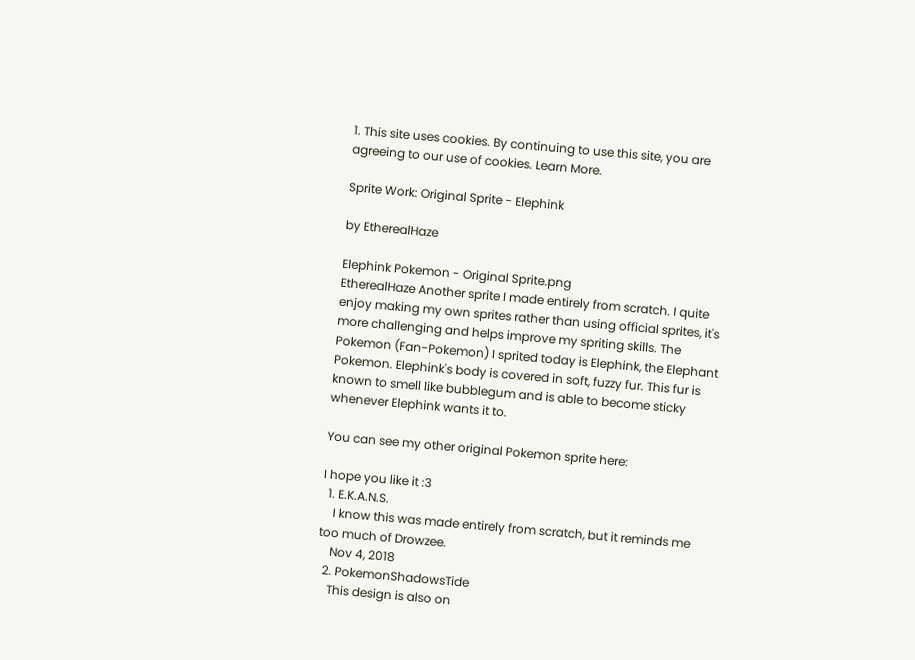1. This site uses cookies. By continuing to use this site, you are agreeing to our use of cookies. Learn More.

Sprite Work: Original Sprite - Elephink

by EtherealHaze

Elephink Pokemon - Original Sprite.png
EtherealHaze Another sprite I made entirely from scratch. I quite enjoy making my own sprites rather than using official sprites, it's more challenging and helps improve my spriting skills. The Pokemon (Fan-Pokemon) I sprited today is Elephink, the Elephant Pokemon. Elephink's body is covered in soft, fuzzy fur. This fur is known to smell like bubblegum and is able to become sticky whenever Elephink wants it to.

You can see my other original Pokemon sprite here:

I hope you like it :3
  1. E.K.A.N.S.
    I know this was made entirely from scratch, but it reminds me too much of Drowzee.
    Nov 4, 2018
  2. PokemonShadowsTide
    This design is also on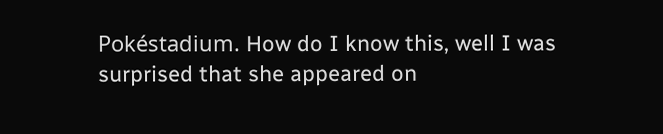Pokéstadium. How do I know this, well I was surprised that she appeared on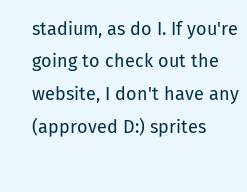stadium, as do I. If you're going to check out the website, I don't have any (approved D:) sprites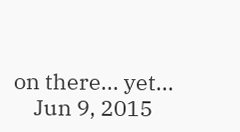on there... yet...
    Jun 9, 2015